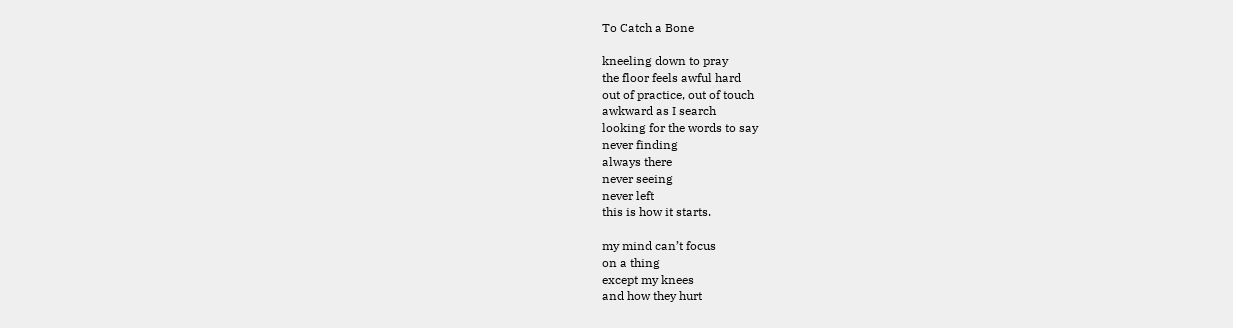To Catch a Bone

kneeling down to pray
the floor feels awful hard
out of practice, out of touch
awkward as I search
looking for the words to say
never finding
always there
never seeing
never left
this is how it starts.

my mind can’t focus
on a thing
except my knees
and how they hurt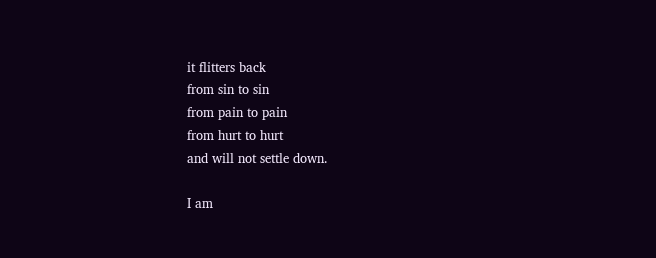it flitters back
from sin to sin
from pain to pain
from hurt to hurt
and will not settle down.

I am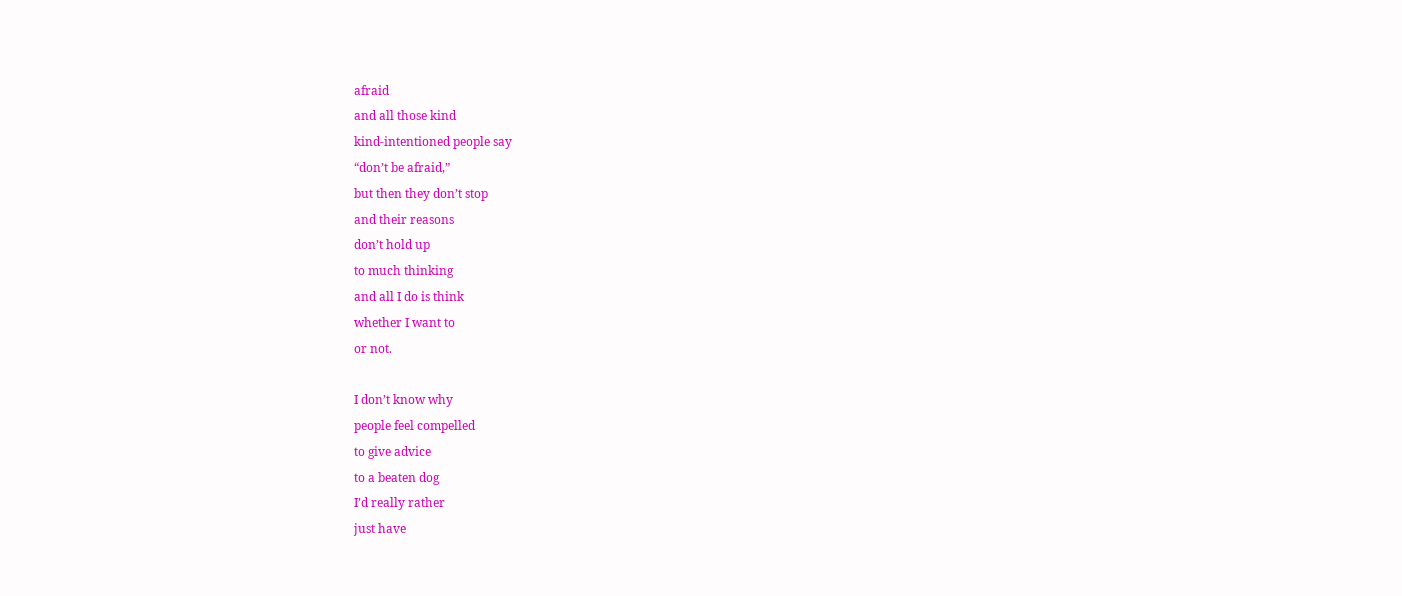afraid
and all those kind
kind-intentioned people say
“don’t be afraid,”
but then they don’t stop
and their reasons
don’t hold up
to much thinking
and all I do is think
whether I want to
or not.

I don’t know why
people feel compelled
to give advice
to a beaten dog
I’d really rather
just have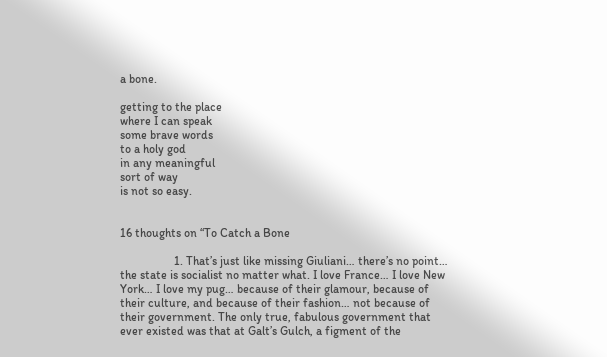a bone.

getting to the place
where I can speak
some brave words
to a holy god
in any meaningful
sort of way
is not so easy.


16 thoughts on “To Catch a Bone

                  1. That’s just like missing Giuliani… there’s no point… the state is socialist no matter what. I love France… I love New York… I love my pug… because of their glamour, because of their culture, and because of their fashion… not because of their government. The only true, fabulous government that ever existed was that at Galt’s Gulch, a figment of the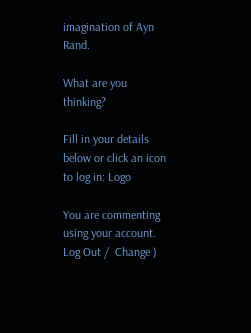imagination of Ayn Rand.

What are you thinking?

Fill in your details below or click an icon to log in: Logo

You are commenting using your account. Log Out /  Change )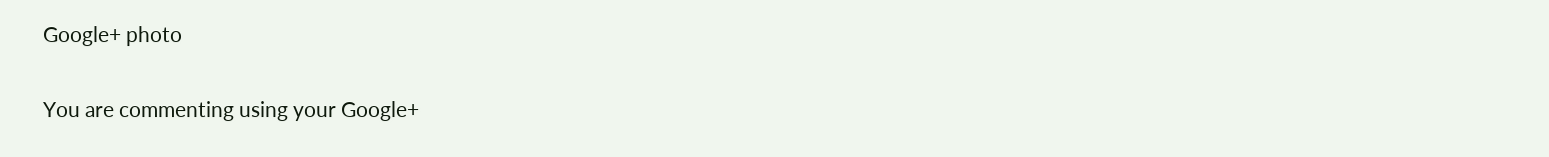Google+ photo

You are commenting using your Google+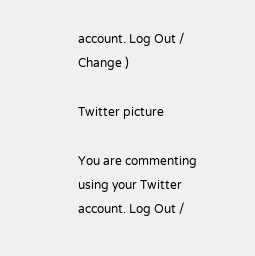account. Log Out /  Change )

Twitter picture

You are commenting using your Twitter account. Log Out /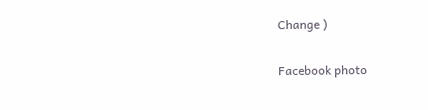Change )

Facebook photo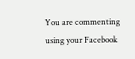You are commenting using your Facebook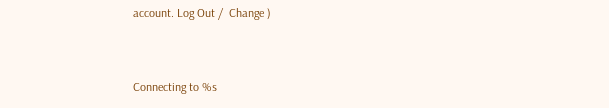account. Log Out /  Change )


Connecting to %s